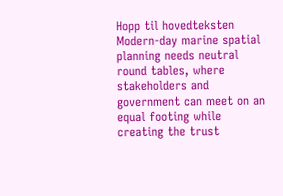Hopp til hovedteksten
Modern-day marine spatial planning needs neutral round tables, where stakeholders and government can meet on an equal footing while creating the trust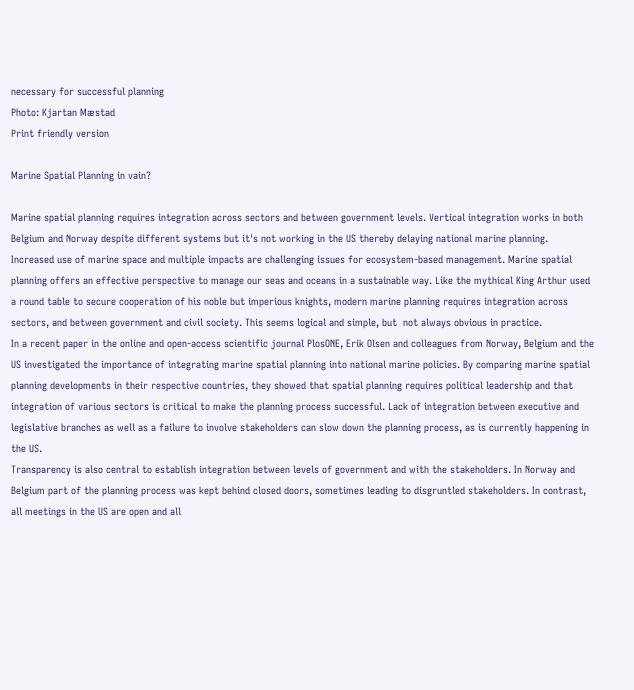necessary for successful planning
Photo: Kjartan Mæstad
Print friendly version

Marine Spatial Planning in vain?

Marine spatial planning requires integration across sectors and between government levels. Vertical integration works in both Belgium and Norway despite different systems but it's not working in the US thereby delaying national marine planning.
Increased use of marine space and multiple impacts are challenging issues for ecosystem-based management. Marine spatial planning offers an effective perspective to manage our seas and oceans in a sustainable way. Like the mythical King Arthur used a round table to secure cooperation of his noble but imperious knights, modern marine planning requires integration across sectors, and between government and civil society. This seems logical and simple, but  not always obvious in practice.
In a recent paper in the online and open-access scientific journal PlosONE, Erik Olsen and colleagues from Norway, Belgium and the US investigated the importance of integrating marine spatial planning into national marine policies. By comparing marine spatial planning developments in their respective countries, they showed that spatial planning requires political leadership and that integration of various sectors is critical to make the planning process successful. Lack of integration between executive and legislative branches as well as a failure to involve stakeholders can slow down the planning process, as is currently happening in the US.
Transparency is also central to establish integration between levels of government and with the stakeholders. In Norway and Belgium part of the planning process was kept behind closed doors, sometimes leading to disgruntled stakeholders. In contrast, all meetings in the US are open and all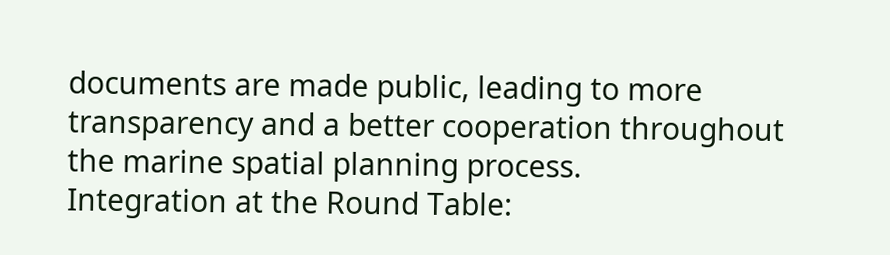documents are made public, leading to more transparency and a better cooperation throughout the marine spatial planning process.
Integration at the Round Table: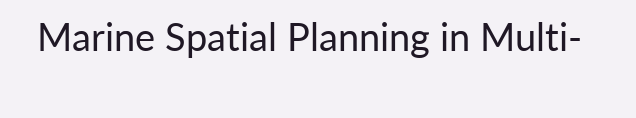Marine Spatial Planning in Multi-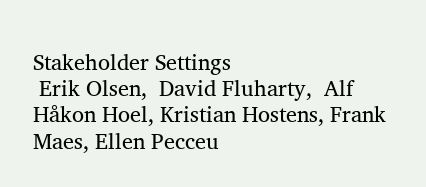Stakeholder Settings
 Erik Olsen,  David Fluharty,  Alf Håkon Hoel, Kristian Hostens, Frank Maes, Ellen Pecceu